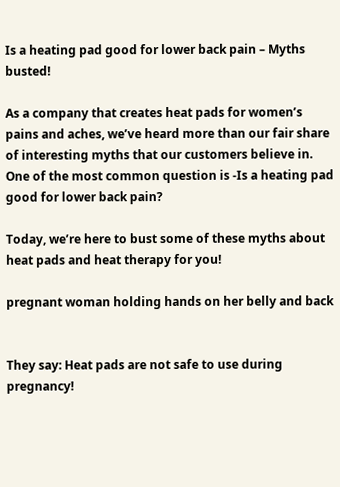Is a heating pad good for lower back pain – Myths busted!

As a company that creates heat pads for women’s pains and aches, we’ve heard more than our fair share of interesting myths that our customers believe in. One of the most common question is -Is a heating pad good for lower back pain?

Today, we’re here to bust some of these myths about heat pads and heat therapy for you!

pregnant woman holding hands on her belly and back


They say: Heat pads are not safe to use during pregnancy!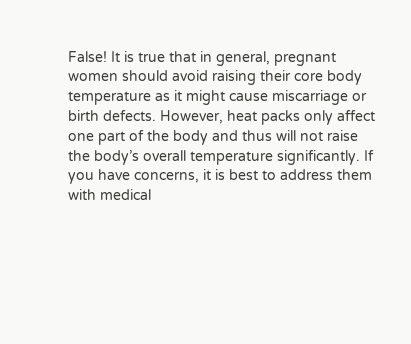False! It is true that in general, pregnant women should avoid raising their core body temperature as it might cause miscarriage or birth defects. However, heat packs only affect one part of the body and thus will not raise the body’s overall temperature significantly. If you have concerns, it is best to address them with medical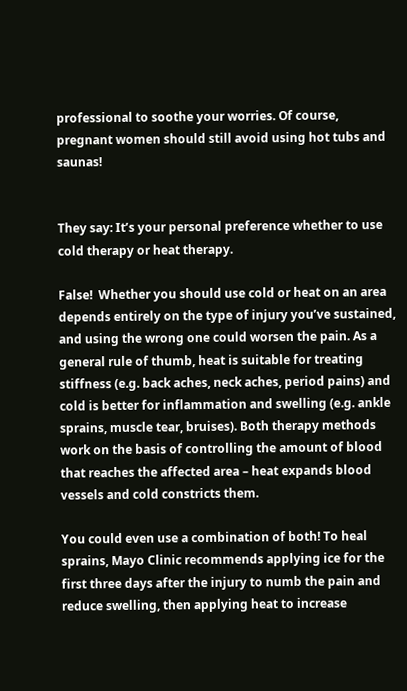professional to soothe your worries. Of course, pregnant women should still avoid using hot tubs and saunas!


They say: It’s your personal preference whether to use cold therapy or heat therapy.

False!  Whether you should use cold or heat on an area depends entirely on the type of injury you’ve sustained, and using the wrong one could worsen the pain. As a general rule of thumb, heat is suitable for treating stiffness (e.g. back aches, neck aches, period pains) and cold is better for inflammation and swelling (e.g. ankle sprains, muscle tear, bruises). Both therapy methods work on the basis of controlling the amount of blood that reaches the affected area – heat expands blood vessels and cold constricts them.

You could even use a combination of both! To heal sprains, Mayo Clinic recommends applying ice for the first three days after the injury to numb the pain and reduce swelling, then applying heat to increase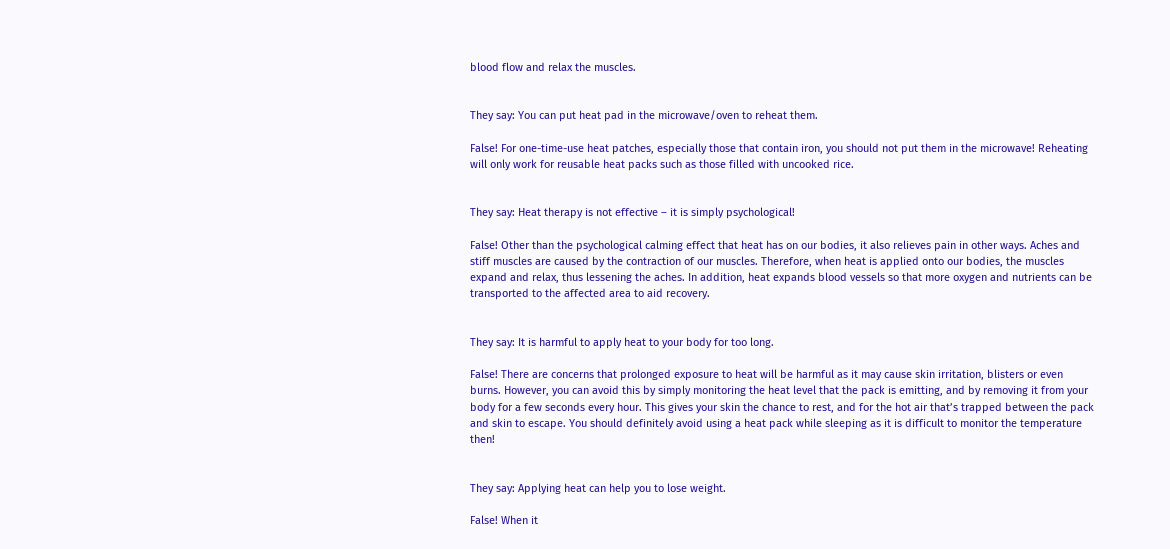blood flow and relax the muscles.


They say: You can put heat pad in the microwave/oven to reheat them.

False! For one-time-use heat patches, especially those that contain iron, you should not put them in the microwave! Reheating will only work for reusable heat packs such as those filled with uncooked rice.


They say: Heat therapy is not effective – it is simply psychological!

False! Other than the psychological calming effect that heat has on our bodies, it also relieves pain in other ways. Aches and stiff muscles are caused by the contraction of our muscles. Therefore, when heat is applied onto our bodies, the muscles expand and relax, thus lessening the aches. In addition, heat expands blood vessels so that more oxygen and nutrients can be transported to the affected area to aid recovery.


They say: It is harmful to apply heat to your body for too long.

False! There are concerns that prolonged exposure to heat will be harmful as it may cause skin irritation, blisters or even burns. However, you can avoid this by simply monitoring the heat level that the pack is emitting, and by removing it from your body for a few seconds every hour. This gives your skin the chance to rest, and for the hot air that’s trapped between the pack and skin to escape. You should definitely avoid using a heat pack while sleeping as it is difficult to monitor the temperature then!


They say: Applying heat can help you to lose weight.

False! When it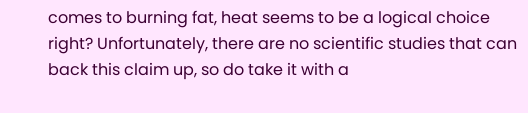comes to burning fat, heat seems to be a logical choice right? Unfortunately, there are no scientific studies that can back this claim up, so do take it with a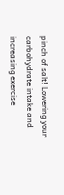pinch of salt! Lowering your carbohydrate intake and increasing exercise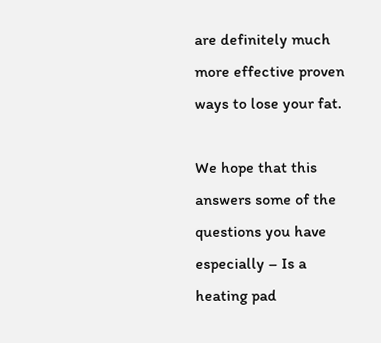are definitely much more effective proven ways to lose your fat.

We hope that this answers some of the questions you have especially – Is a heating pad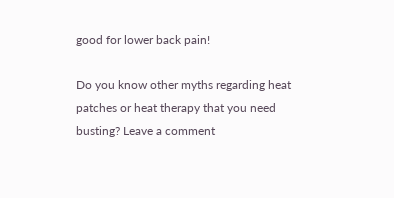good for lower back pain!

Do you know other myths regarding heat patches or heat therapy that you need busting? Leave a comment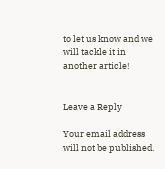to let us know and we will tackle it in another article!


Leave a Reply

Your email address will not be published.